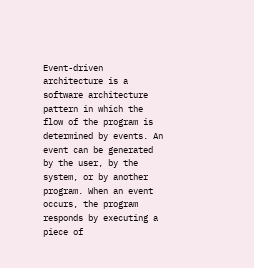Event-driven architecture is a software architecture pattern in which the flow of the program is determined by events. An event can be generated by the user, by the system, or by another program. When an event occurs, the program responds by executing a piece of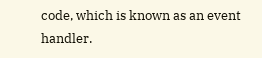code, which is known as an event handler.